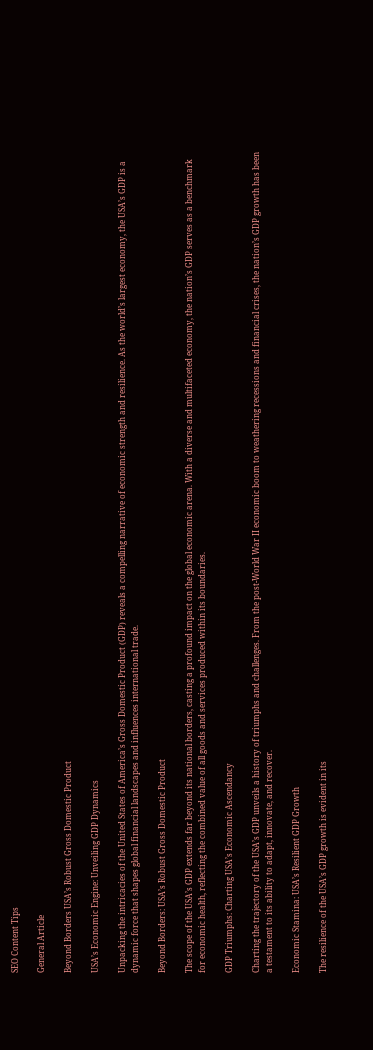SEO Content Tips

General Article

Beyond Borders USA’s Robust Gross Domestic Product

USA’s Economic Engine: Unveiling GDP Dynamics

Unpacking the intricacies of the United States of America’s Gross Domestic Product (GDP) reveals a compelling narrative of economic strength and resilience. As the world’s largest economy, the USA’s GDP is a dynamic force that shapes global financial landscapes and influences international trade.

Beyond Borders: USA’s Robust Gross Domestic Product

The scope of the USA’s GDP extends far beyond its national borders, casting a profound impact on the global economic arena. With a diverse and multifaceted economy, the nation’s GDP serves as a benchmark for economic health, reflecting the combined value of all goods and services produced within its boundaries.

GDP Triumphs: Charting USA’s Economic Ascendancy

Charting the trajectory of the USA’s GDP unveils a history of triumphs and challenges. From the post-World War II economic boom to weathering recessions and financial crises, the nation’s GDP growth has been a testament to its ability to adapt, innovate, and recover.

Economic Stamina: USA’s Resilient GDP Growth

The resilience of the USA’s GDP growth is evident in its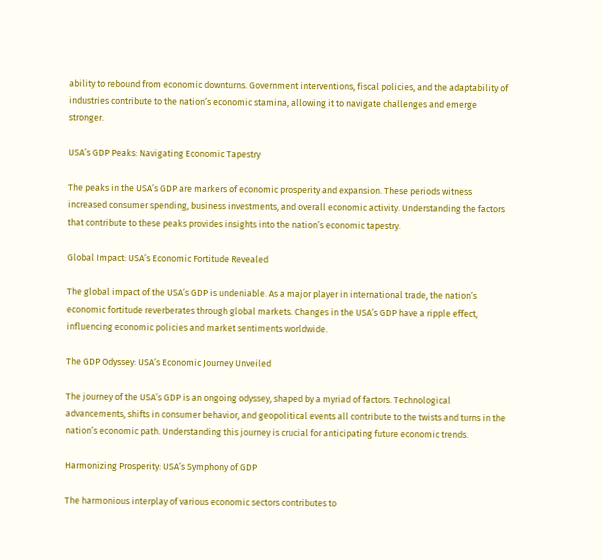ability to rebound from economic downturns. Government interventions, fiscal policies, and the adaptability of industries contribute to the nation’s economic stamina, allowing it to navigate challenges and emerge stronger.

USA’s GDP Peaks: Navigating Economic Tapestry

The peaks in the USA’s GDP are markers of economic prosperity and expansion. These periods witness increased consumer spending, business investments, and overall economic activity. Understanding the factors that contribute to these peaks provides insights into the nation’s economic tapestry.

Global Impact: USA’s Economic Fortitude Revealed

The global impact of the USA’s GDP is undeniable. As a major player in international trade, the nation’s economic fortitude reverberates through global markets. Changes in the USA’s GDP have a ripple effect, influencing economic policies and market sentiments worldwide.

The GDP Odyssey: USA’s Economic Journey Unveiled

The journey of the USA’s GDP is an ongoing odyssey, shaped by a myriad of factors. Technological advancements, shifts in consumer behavior, and geopolitical events all contribute to the twists and turns in the nation’s economic path. Understanding this journey is crucial for anticipating future economic trends.

Harmonizing Prosperity: USA’s Symphony of GDP

The harmonious interplay of various economic sectors contributes to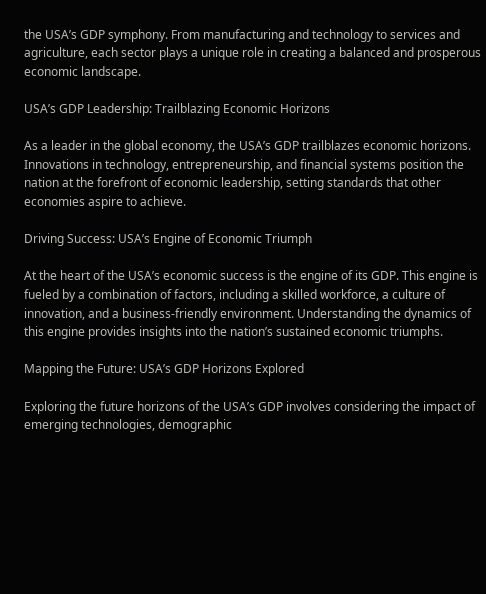the USA’s GDP symphony. From manufacturing and technology to services and agriculture, each sector plays a unique role in creating a balanced and prosperous economic landscape.

USA’s GDP Leadership: Trailblazing Economic Horizons

As a leader in the global economy, the USA’s GDP trailblazes economic horizons. Innovations in technology, entrepreneurship, and financial systems position the nation at the forefront of economic leadership, setting standards that other economies aspire to achieve.

Driving Success: USA’s Engine of Economic Triumph

At the heart of the USA’s economic success is the engine of its GDP. This engine is fueled by a combination of factors, including a skilled workforce, a culture of innovation, and a business-friendly environment. Understanding the dynamics of this engine provides insights into the nation’s sustained economic triumphs.

Mapping the Future: USA’s GDP Horizons Explored

Exploring the future horizons of the USA’s GDP involves considering the impact of emerging technologies, demographic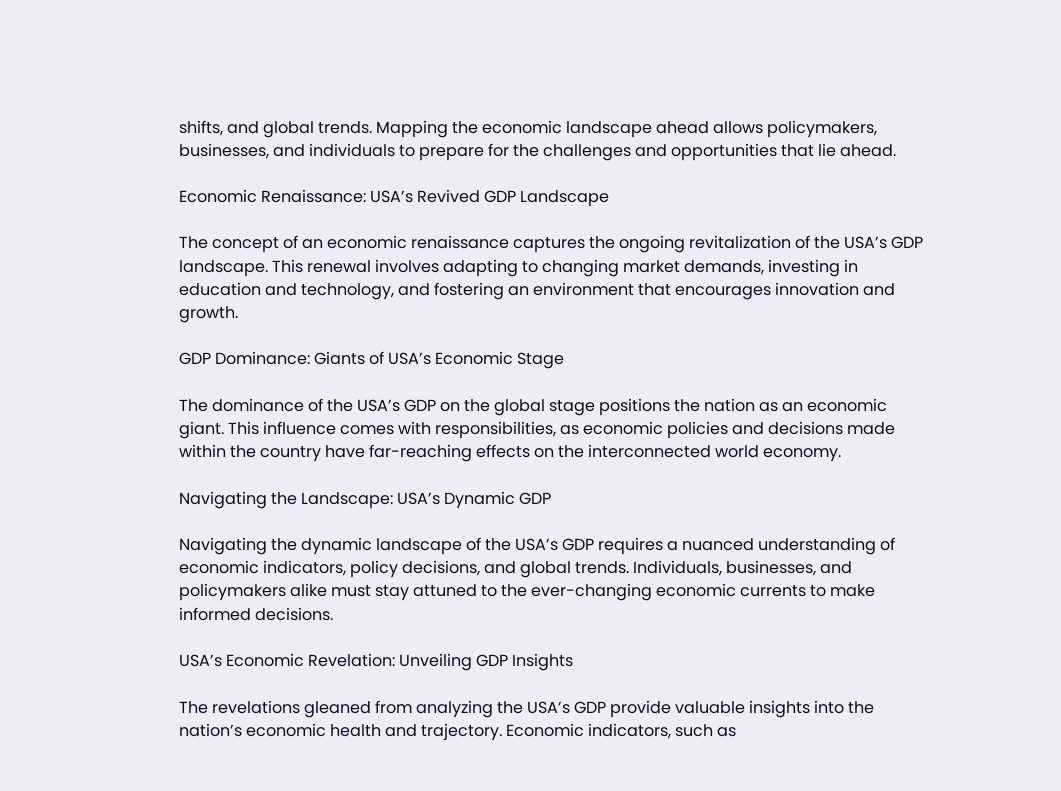shifts, and global trends. Mapping the economic landscape ahead allows policymakers, businesses, and individuals to prepare for the challenges and opportunities that lie ahead.

Economic Renaissance: USA’s Revived GDP Landscape

The concept of an economic renaissance captures the ongoing revitalization of the USA’s GDP landscape. This renewal involves adapting to changing market demands, investing in education and technology, and fostering an environment that encourages innovation and growth.

GDP Dominance: Giants of USA’s Economic Stage

The dominance of the USA’s GDP on the global stage positions the nation as an economic giant. This influence comes with responsibilities, as economic policies and decisions made within the country have far-reaching effects on the interconnected world economy.

Navigating the Landscape: USA’s Dynamic GDP

Navigating the dynamic landscape of the USA’s GDP requires a nuanced understanding of economic indicators, policy decisions, and global trends. Individuals, businesses, and policymakers alike must stay attuned to the ever-changing economic currents to make informed decisions.

USA’s Economic Revelation: Unveiling GDP Insights

The revelations gleaned from analyzing the USA’s GDP provide valuable insights into the nation’s economic health and trajectory. Economic indicators, such as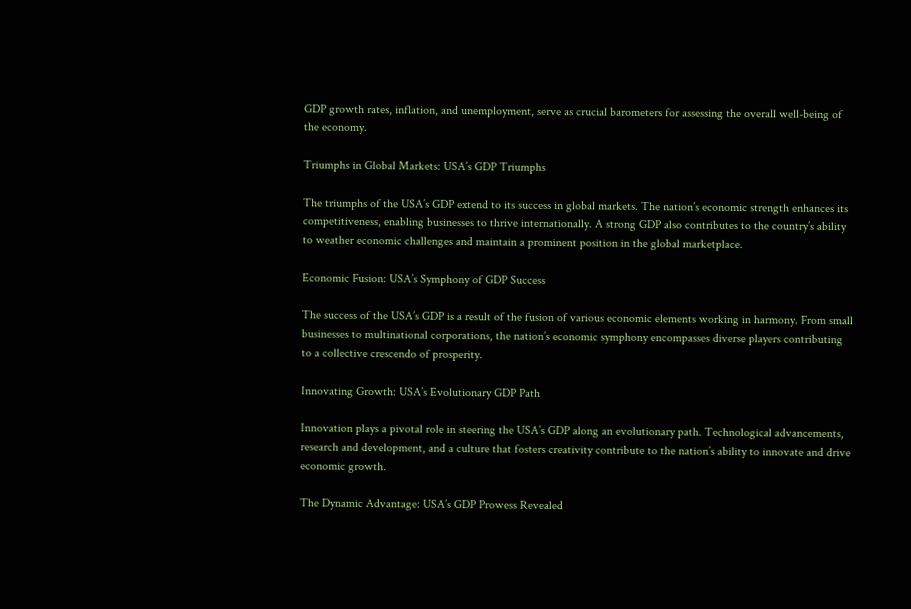GDP growth rates, inflation, and unemployment, serve as crucial barometers for assessing the overall well-being of the economy.

Triumphs in Global Markets: USA’s GDP Triumphs

The triumphs of the USA’s GDP extend to its success in global markets. The nation’s economic strength enhances its competitiveness, enabling businesses to thrive internationally. A strong GDP also contributes to the country’s ability to weather economic challenges and maintain a prominent position in the global marketplace.

Economic Fusion: USA’s Symphony of GDP Success

The success of the USA’s GDP is a result of the fusion of various economic elements working in harmony. From small businesses to multinational corporations, the nation’s economic symphony encompasses diverse players contributing to a collective crescendo of prosperity.

Innovating Growth: USA’s Evolutionary GDP Path

Innovation plays a pivotal role in steering the USA’s GDP along an evolutionary path. Technological advancements, research and development, and a culture that fosters creativity contribute to the nation’s ability to innovate and drive economic growth.

The Dynamic Advantage: USA’s GDP Prowess Revealed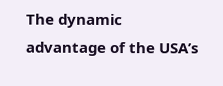The dynamic advantage of the USA’s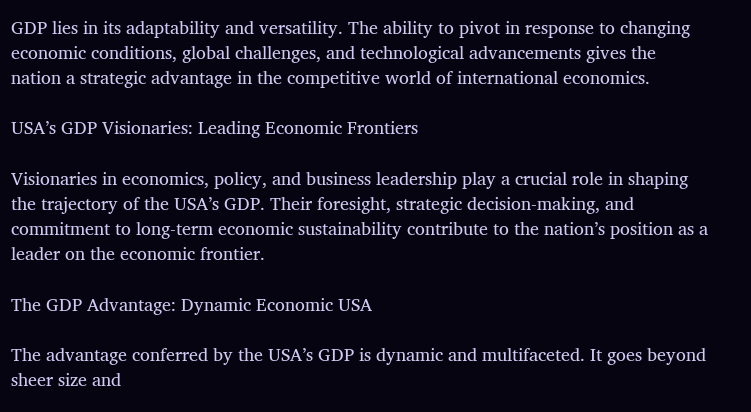GDP lies in its adaptability and versatility. The ability to pivot in response to changing economic conditions, global challenges, and technological advancements gives the nation a strategic advantage in the competitive world of international economics.

USA’s GDP Visionaries: Leading Economic Frontiers

Visionaries in economics, policy, and business leadership play a crucial role in shaping the trajectory of the USA’s GDP. Their foresight, strategic decision-making, and commitment to long-term economic sustainability contribute to the nation’s position as a leader on the economic frontier.

The GDP Advantage: Dynamic Economic USA

The advantage conferred by the USA’s GDP is dynamic and multifaceted. It goes beyond sheer size and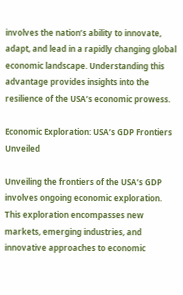involves the nation’s ability to innovate, adapt, and lead in a rapidly changing global economic landscape. Understanding this advantage provides insights into the resilience of the USA’s economic prowess.

Economic Exploration: USA’s GDP Frontiers Unveiled

Unveiling the frontiers of the USA’s GDP involves ongoing economic exploration. This exploration encompasses new markets, emerging industries, and innovative approaches to economic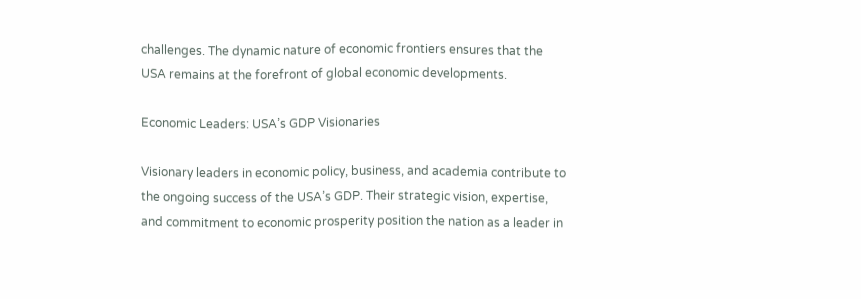challenges. The dynamic nature of economic frontiers ensures that the USA remains at the forefront of global economic developments.

Economic Leaders: USA’s GDP Visionaries

Visionary leaders in economic policy, business, and academia contribute to the ongoing success of the USA’s GDP. Their strategic vision, expertise, and commitment to economic prosperity position the nation as a leader in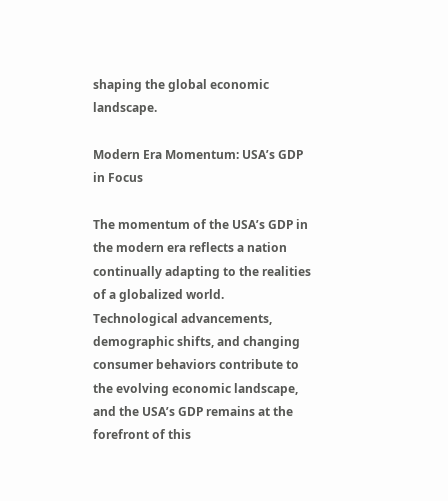shaping the global economic landscape.

Modern Era Momentum: USA’s GDP in Focus

The momentum of the USA’s GDP in the modern era reflects a nation continually adapting to the realities of a globalized world. Technological advancements, demographic shifts, and changing consumer behaviors contribute to the evolving economic landscape, and the USA’s GDP remains at the forefront of this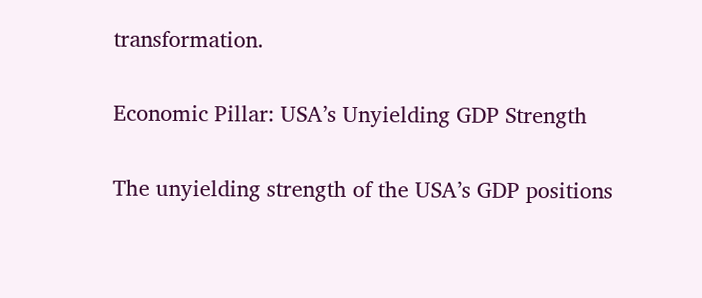transformation.

Economic Pillar: USA’s Unyielding GDP Strength

The unyielding strength of the USA’s GDP positions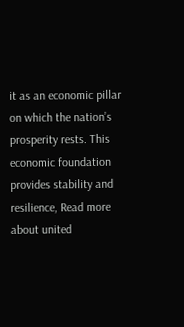it as an economic pillar on which the nation’s prosperity rests. This economic foundation provides stability and resilience, Read more about united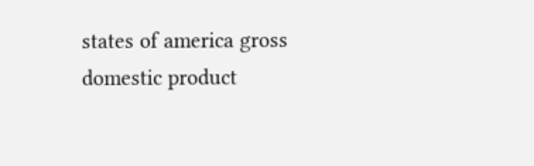states of america gross domestic product